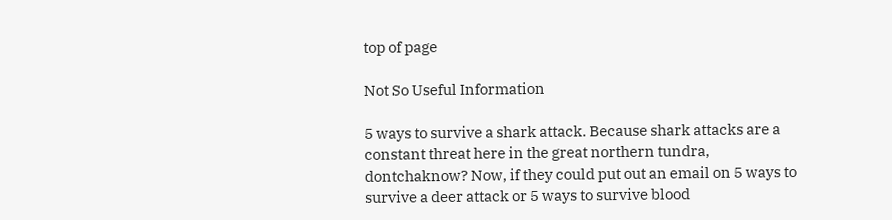top of page

Not So Useful Information

5 ways to survive a shark attack. Because shark attacks are a constant threat here in the great northern tundra, dontchaknow? Now, if they could put out an email on 5 ways to survive a deer attack or 5 ways to survive blood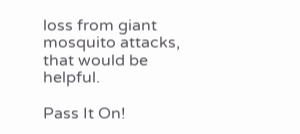loss from giant mosquito attacks, that would be helpful.

Pass It On!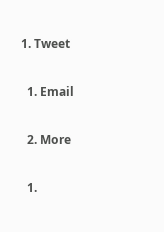1. Tweet

  1. Email

  2. More

  1.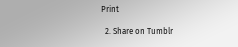Print

  2. Share on Tumblr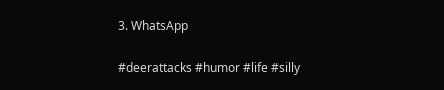3. WhatsApp

#deerattacks #humor #life #silly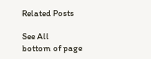Related Posts

See All
bottom of page